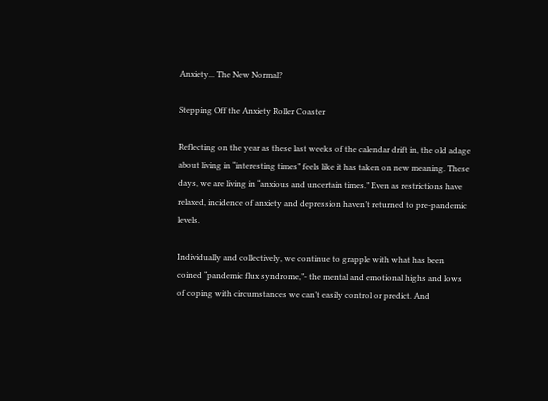Anxiety... The New Normal?

Stepping Off the Anxiety Roller Coaster

Reflecting on the year as these last weeks of the calendar drift in, the old adage about living in “interesting times” feels like it has taken on new meaning. These days, we are living in “anxious and uncertain times.” Even as restrictions have relaxed, incidence of anxiety and depression haven’t returned to pre-pandemic levels.

Individually and collectively, we continue to grapple with what has been coined “pandemic flux syndrome,”- the mental and emotional highs and lows of coping with circumstances we can’t easily control or predict. And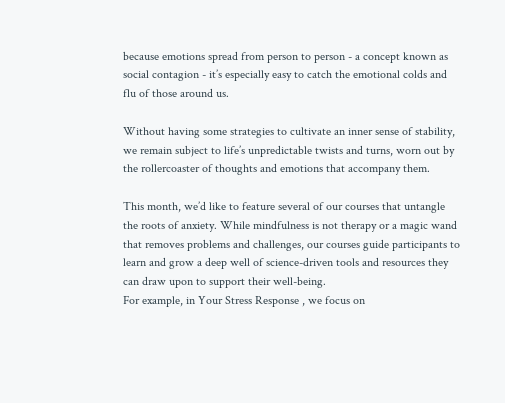because emotions spread from person to person - a concept known as social contagion - it’s especially easy to catch the emotional colds and flu of those around us.

Without having some strategies to cultivate an inner sense of stability, we remain subject to life’s unpredictable twists and turns, worn out by the rollercoaster of thoughts and emotions that accompany them.

This month, we’d like to feature several of our courses that untangle the roots of anxiety. While mindfulness is not therapy or a magic wand that removes problems and challenges, our courses guide participants to learn and grow a deep well of science-driven tools and resources they can draw upon to support their well-being.
For example, in Your Stress Response , we focus on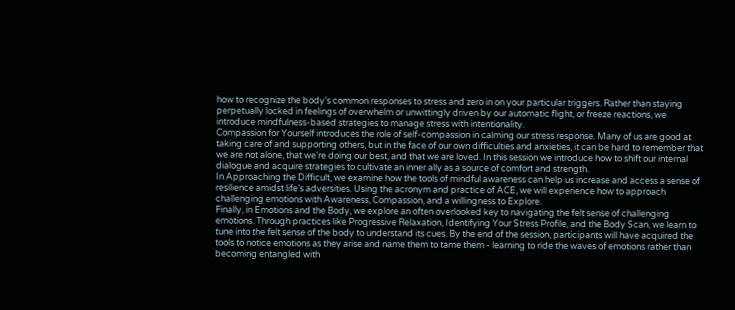how to recognize the body’s common responses to stress and zero in on your particular triggers. Rather than staying perpetually locked in feelings of overwhelm or unwittingly driven by our automatic flight, or freeze reactions, we introduce mindfulness-based strategies to manage stress with intentionality.
Compassion for Yourself introduces the role of self-compassion in calming our stress response. Many of us are good at taking care of and supporting others, but in the face of our own difficulties and anxieties, it can be hard to remember that we are not alone, that we're doing our best, and that we are loved. In this session we introduce how to shift our internal dialogue and acquire strategies to cultivate an inner ally as a source of comfort and strength.
In Approaching the Difficult, we examine how the tools of mindful awareness can help us increase and access a sense of resilience amidst life’s adversities. Using the acronym and practice of ACE, we will experience how to approach challenging emotions with Awareness, Compassion, and a willingness to Explore.
Finally, in Emotions and the Body, we explore an often overlooked key to navigating the felt sense of challenging emotions. Through practices like Progressive Relaxation, Identifying Your Stress Profile, and the Body Scan, we learn to tune into the felt sense of the body to understand its cues. By the end of the session, participants will have acquired the tools to notice emotions as they arise and name them to tame them - learning to ride the waves of emotions rather than becoming entangled with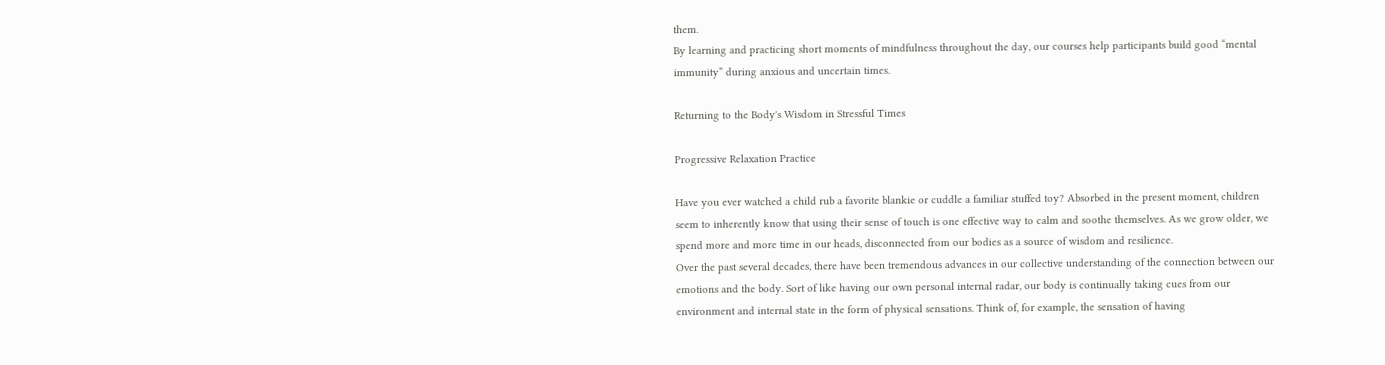them.
By learning and practicing short moments of mindfulness throughout the day, our courses help participants build good “mental immunity” during anxious and uncertain times.

Returning to the Body's Wisdom in Stressful Times

Progressive Relaxation Practice

Have you ever watched a child rub a favorite blankie or cuddle a familiar stuffed toy? Absorbed in the present moment, children seem to inherently know that using their sense of touch is one effective way to calm and soothe themselves. As we grow older, we spend more and more time in our heads, disconnected from our bodies as a source of wisdom and resilience.
Over the past several decades, there have been tremendous advances in our collective understanding of the connection between our emotions and the body. Sort of like having our own personal internal radar, our body is continually taking cues from our environment and internal state in the form of physical sensations. Think of, for example, the sensation of having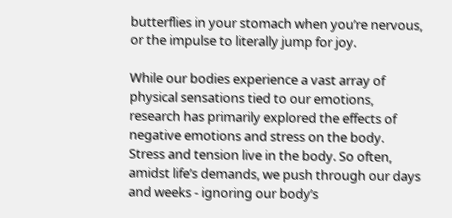butterflies in your stomach when you’re nervous, or the impulse to literally jump for joy.

While our bodies experience a vast array of physical sensations tied to our emotions, research has primarily explored the effects of negative emotions and stress on the body. Stress and tension live in the body. So often, amidst life’s demands, we push through our days and weeks - ignoring our body’s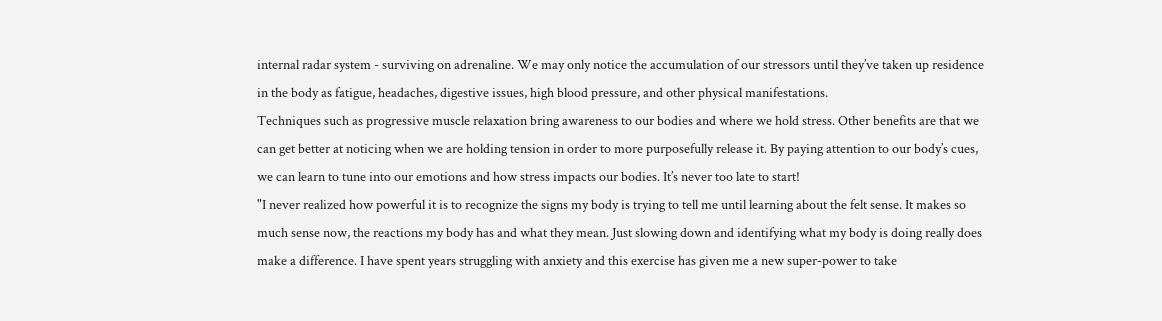internal radar system - surviving on adrenaline. We may only notice the accumulation of our stressors until they’ve taken up residence in the body as fatigue, headaches, digestive issues, high blood pressure, and other physical manifestations.
Techniques such as progressive muscle relaxation bring awareness to our bodies and where we hold stress. Other benefits are that we can get better at noticing when we are holding tension in order to more purposefully release it. By paying attention to our body’s cues, we can learn to tune into our emotions and how stress impacts our bodies. It’s never too late to start!
"I never realized how powerful it is to recognize the signs my body is trying to tell me until learning about the felt sense. It makes so much sense now, the reactions my body has and what they mean. Just slowing down and identifying what my body is doing really does make a difference. I have spent years struggling with anxiety and this exercise has given me a new super-power to take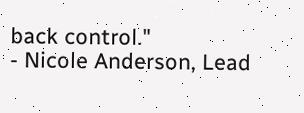back control."
- Nicole Anderson, Lead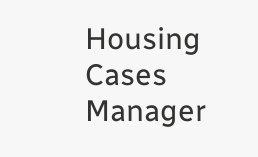Housing Cases Manager